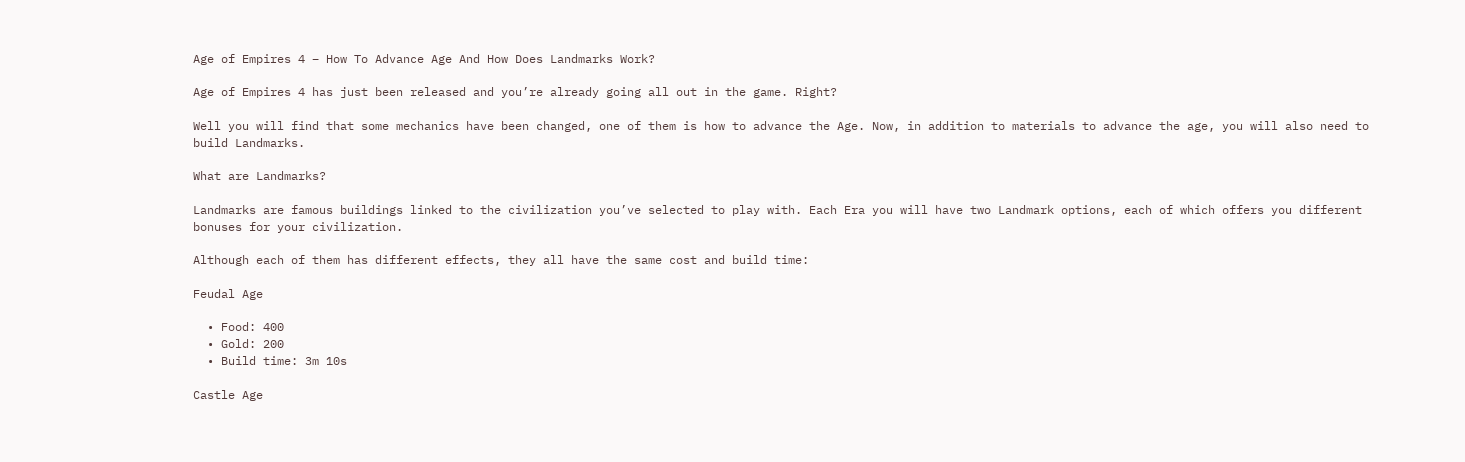Age of Empires 4 – How To Advance Age And How Does Landmarks Work?

Age of Empires 4 has just been released and you’re already going all out in the game. Right?

Well you will find that some mechanics have been changed, one of them is how to advance the Age. Now, in addition to materials to advance the age, you will also need to build Landmarks.

What are Landmarks?

Landmarks are famous buildings linked to the civilization you’ve selected to play with. Each Era you will have two Landmark options, each of which offers you different bonuses for your civilization.

Although each of them has different effects, they all have the same cost and build time:

Feudal Age

  • Food: 400
  • Gold: 200
  • Build time: 3m 10s

Castle Age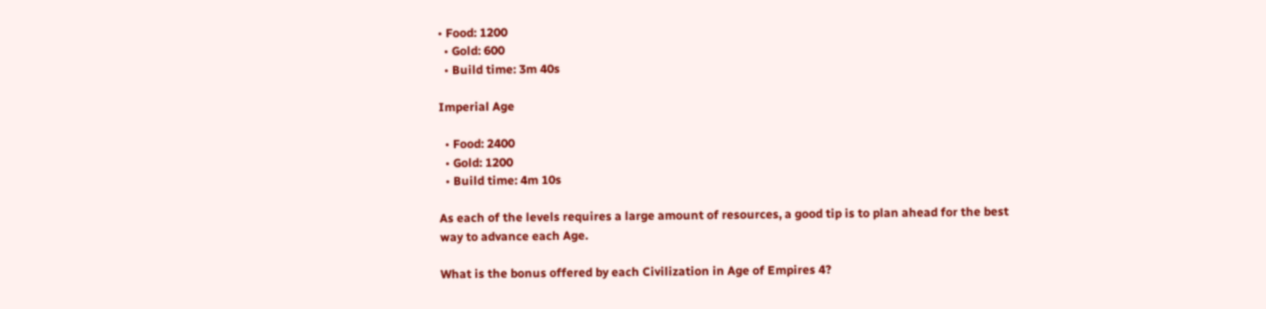• Food: 1200
  • Gold: 600
  • Build time: 3m 40s

Imperial Age

  • Food: 2400
  • Gold: 1200
  • Build time: 4m 10s

As each of the levels requires a large amount of resources, a good tip is to plan ahead for the best way to advance each Age.

What is the bonus offered by each Civilization in Age of Empires 4?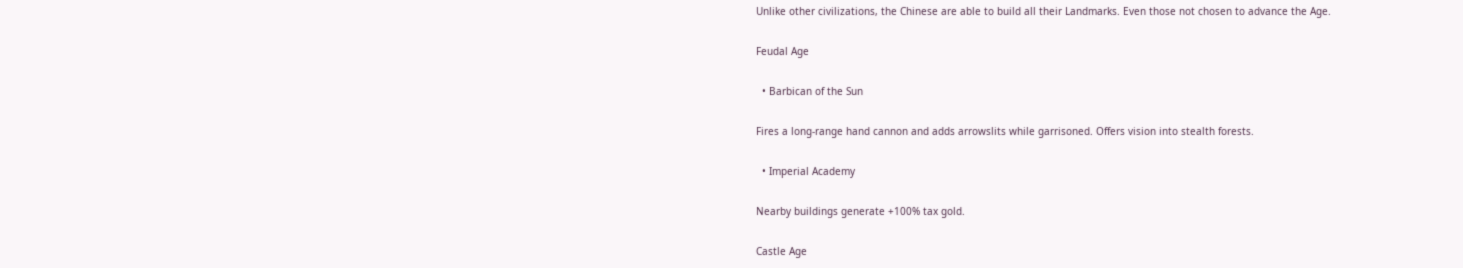Unlike other civilizations, the Chinese are able to build all their Landmarks. Even those not chosen to advance the Age.

Feudal Age

  • Barbican of the Sun

Fires a long-range hand cannon and adds arrowslits while garrisoned. Offers vision into stealth forests.

  • Imperial Academy

Nearby buildings generate +100% tax gold.

Castle Age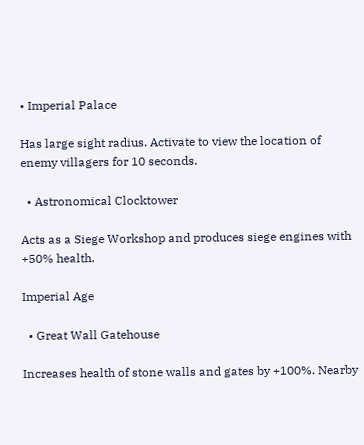• Imperial Palace

Has large sight radius. Activate to view the location of enemy villagers for 10 seconds.

  • Astronomical Clocktower

Acts as a Siege Workshop and produces siege engines with +50% health.

Imperial Age

  • Great Wall Gatehouse

Increases health of stone walls and gates by +100%. Nearby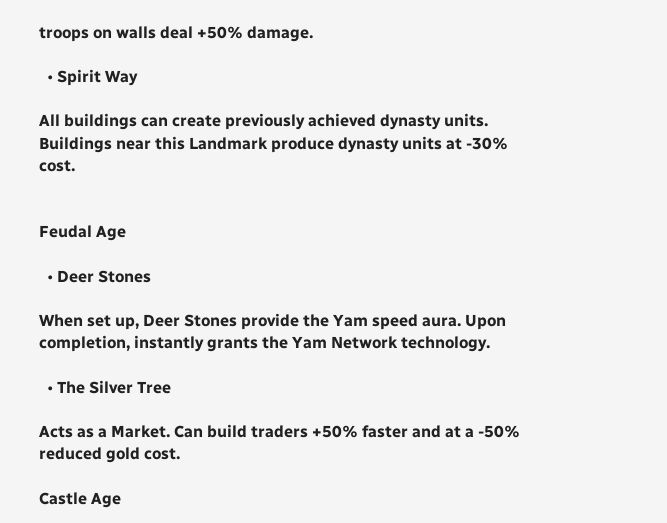troops on walls deal +50% damage.

  • Spirit Way

All buildings can create previously achieved dynasty units. Buildings near this Landmark produce dynasty units at -30% cost.


Feudal Age

  • Deer Stones

When set up, Deer Stones provide the Yam speed aura. Upon completion, instantly grants the Yam Network technology.

  • The Silver Tree

Acts as a Market. Can build traders +50% faster and at a -50% reduced gold cost.

Castle Age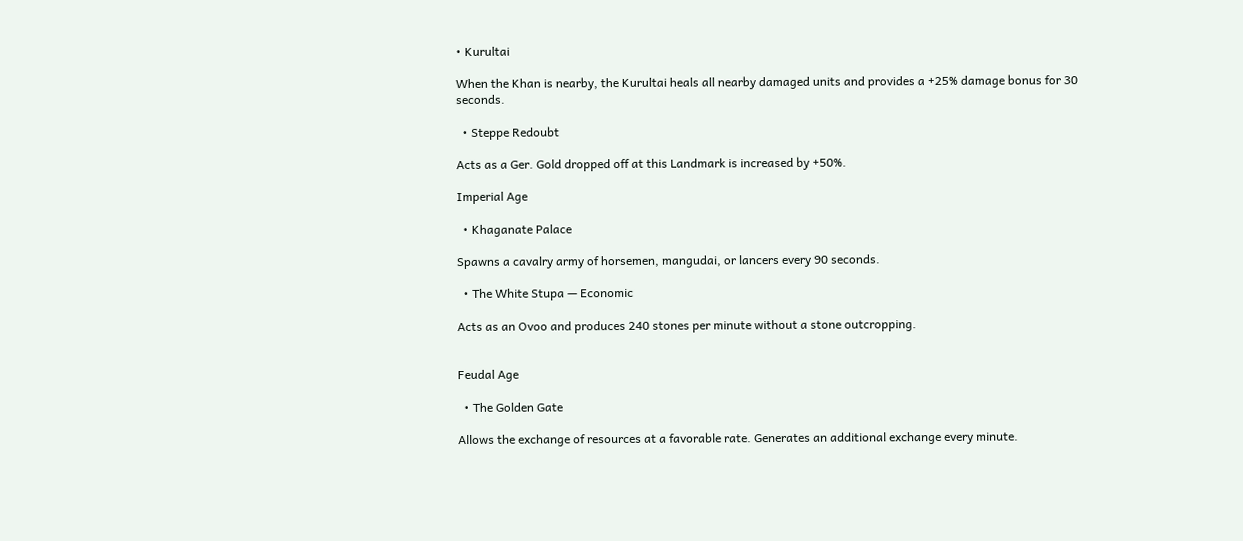• Kurultai

When the Khan is nearby, the Kurultai heals all nearby damaged units and provides a +25% damage bonus for 30 seconds.

  • Steppe Redoubt

Acts as a Ger. Gold dropped off at this Landmark is increased by +50%.

Imperial Age

  • Khaganate Palace

Spawns a cavalry army of horsemen, mangudai, or lancers every 90 seconds.

  • The White Stupa — Economic

Acts as an Ovoo and produces 240 stones per minute without a stone outcropping.


Feudal Age

  • The Golden Gate

Allows the exchange of resources at a favorable rate. Generates an additional exchange every minute.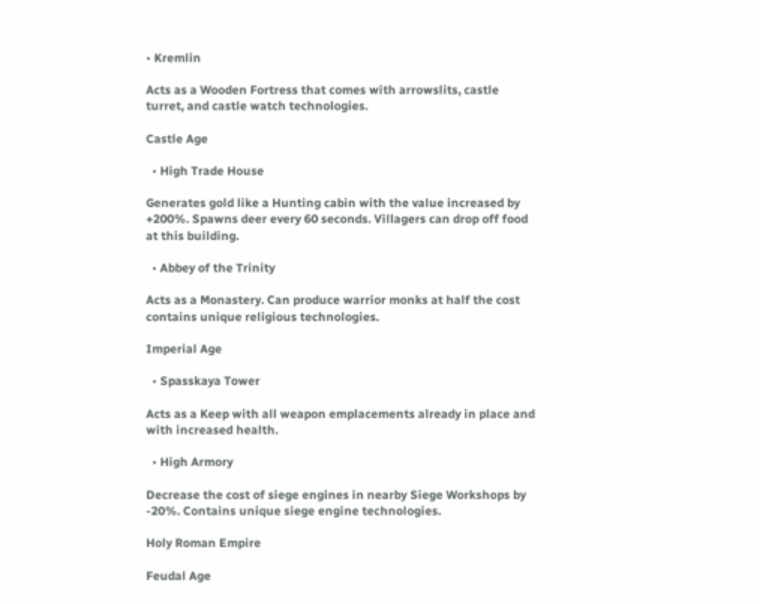• Kremlin

Acts as a Wooden Fortress that comes with arrowslits, castle turret, and castle watch technologies.

Castle Age

  • High Trade House

Generates gold like a Hunting cabin with the value increased by +200%. Spawns deer every 60 seconds. Villagers can drop off food at this building.

  • Abbey of the Trinity

Acts as a Monastery. Can produce warrior monks at half the cost contains unique religious technologies.

Imperial Age

  • Spasskaya Tower

Acts as a Keep with all weapon emplacements already in place and with increased health.

  • High Armory

Decrease the cost of siege engines in nearby Siege Workshops by -20%. Contains unique siege engine technologies.

Holy Roman Empire

Feudal Age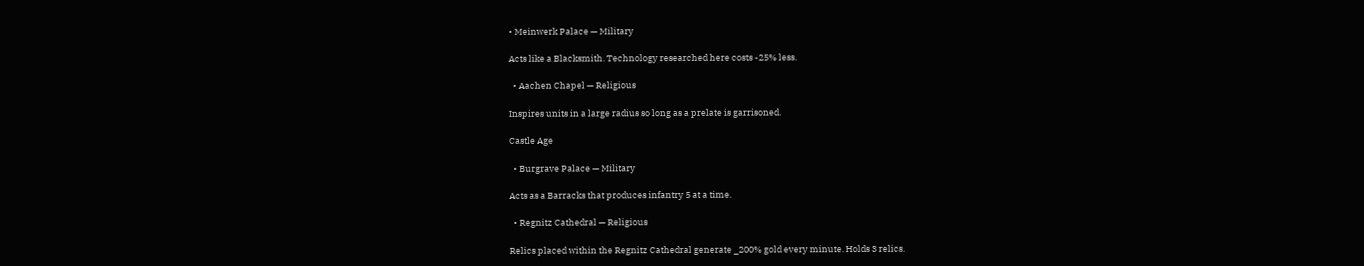• Meinwerk Palace — Military

Acts like a Blacksmith. Technology researched here costs -25% less.

  • Aachen Chapel — Religious

Inspires units in a large radius so long as a prelate is garrisoned.

Castle Age

  • Burgrave Palace — Military

Acts as a Barracks that produces infantry 5 at a time.

  • Regnitz Cathedral — Religious

Relics placed within the Regnitz Cathedral generate _200% gold every minute. Holds 3 relics.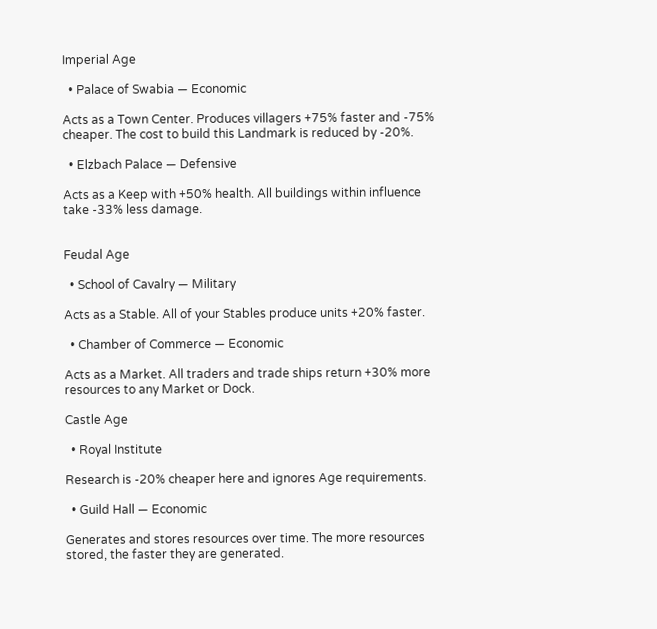Imperial Age

  • Palace of Swabia — Economic

Acts as a Town Center. Produces villagers +75% faster and -75% cheaper. The cost to build this Landmark is reduced by -20%.

  • Elzbach Palace — Defensive

Acts as a Keep with +50% health. All buildings within influence take -33% less damage.


Feudal Age

  • School of Cavalry — Military

Acts as a Stable. All of your Stables produce units +20% faster.

  • Chamber of Commerce — Economic

Acts as a Market. All traders and trade ships return +30% more resources to any Market or Dock.

Castle Age

  • Royal Institute

Research is -20% cheaper here and ignores Age requirements.

  • Guild Hall — Economic

Generates and stores resources over time. The more resources stored, the faster they are generated.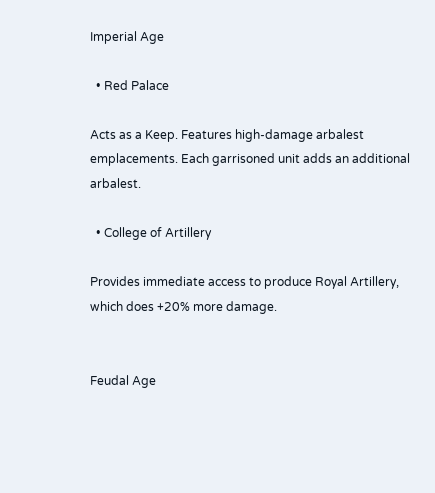Imperial Age

  • Red Palace

Acts as a Keep. Features high-damage arbalest emplacements. Each garrisoned unit adds an additional arbalest.

  • College of Artillery

Provides immediate access to produce Royal Artillery, which does +20% more damage.


Feudal Age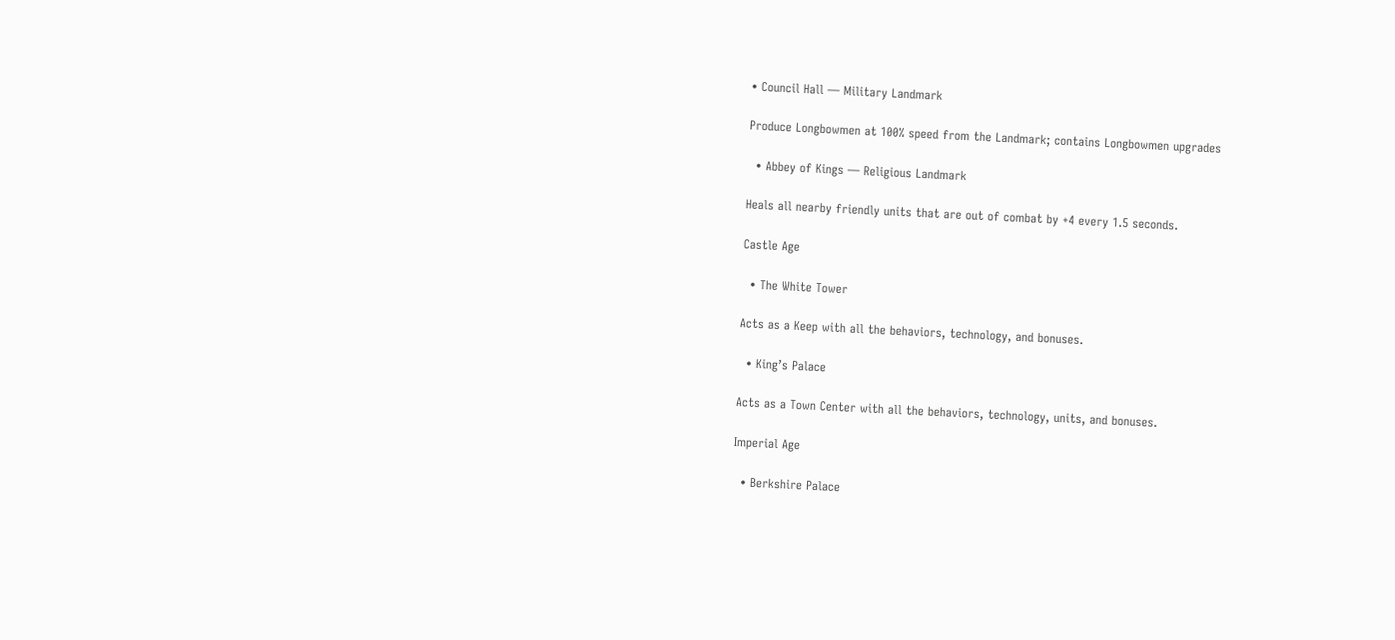• Council Hall — Military Landmark

Produce Longbowmen at 100% speed from the Landmark; contains Longbowmen upgrades

  • Abbey of Kings — Religious Landmark

Heals all nearby friendly units that are out of combat by +4 every 1.5 seconds.

Castle Age

  • The White Tower

Acts as a Keep with all the behaviors, technology, and bonuses.

  • King’s Palace

Acts as a Town Center with all the behaviors, technology, units, and bonuses.

Imperial Age

  • Berkshire Palace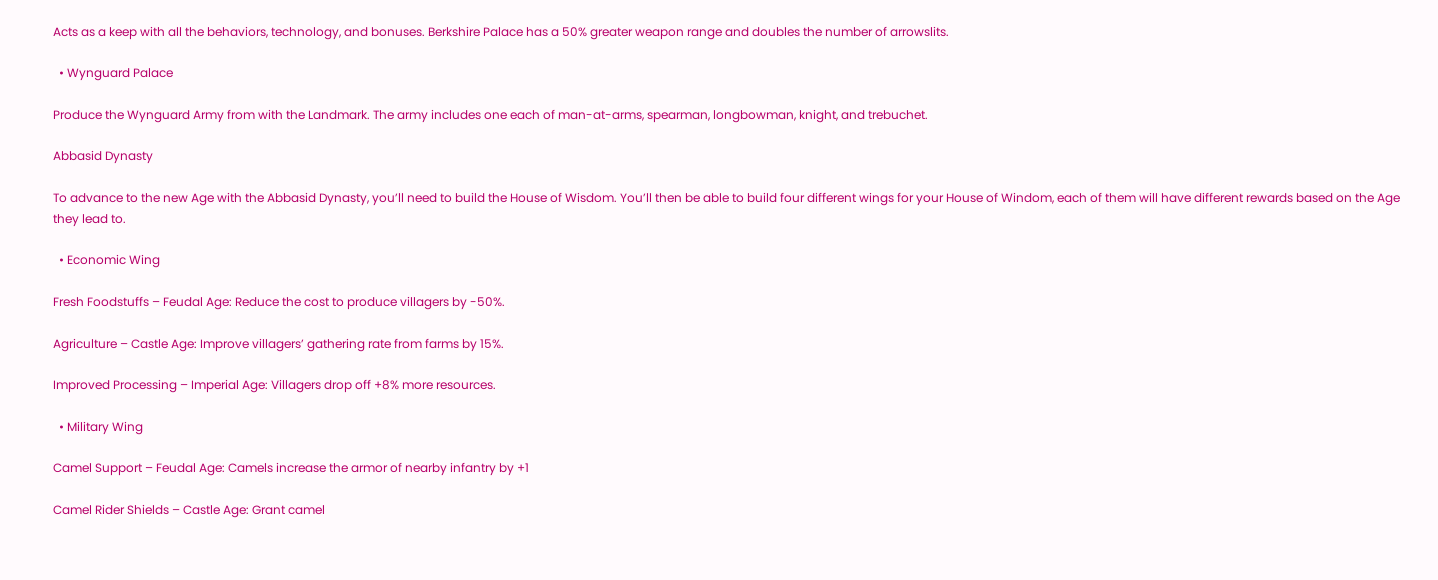Acts as a keep with all the behaviors, technology, and bonuses. Berkshire Palace has a 50% greater weapon range and doubles the number of arrowslits.

  • Wynguard Palace

Produce the Wynguard Army from with the Landmark. The army includes one each of man-at-arms, spearman, longbowman, knight, and trebuchet.

Abbasid Dynasty

To advance to the new Age with the Abbasid Dynasty, you’ll need to build the House of Wisdom. You’ll then be able to build four different wings for your House of Windom, each of them will have different rewards based on the Age they lead to.

  • Economic Wing

Fresh Foodstuffs – Feudal Age: Reduce the cost to produce villagers by -50%.

Agriculture – Castle Age: Improve villagers’ gathering rate from farms by 15%.

Improved Processing – Imperial Age: Villagers drop off +8% more resources.

  • Military Wing

Camel Support – Feudal Age: Camels increase the armor of nearby infantry by +1

Camel Rider Shields – Castle Age: Grant camel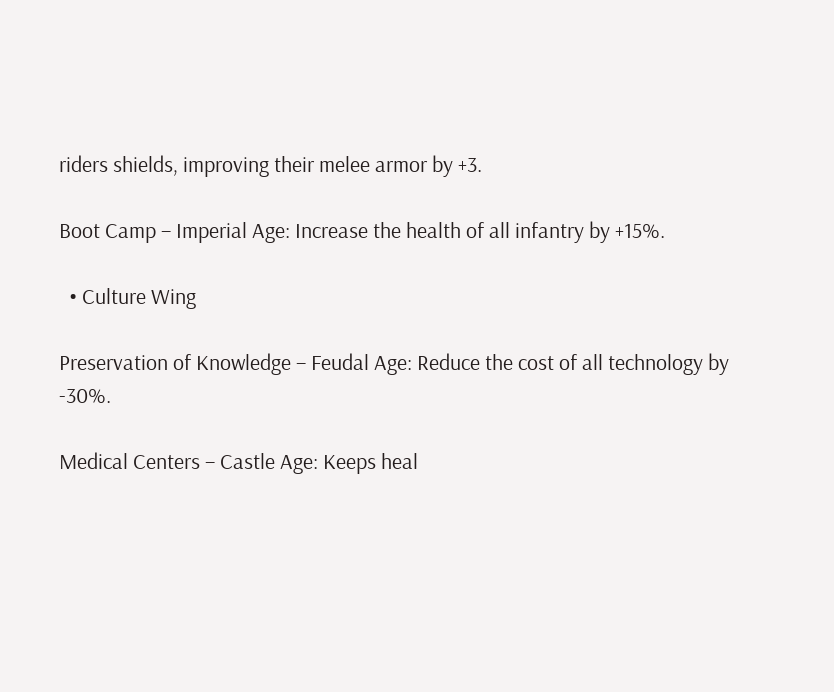riders shields, improving their melee armor by +3.

Boot Camp – Imperial Age: Increase the health of all infantry by +15%.

  • Culture Wing

Preservation of Knowledge – Feudal Age: Reduce the cost of all technology by -30%.

Medical Centers – Castle Age: Keeps heal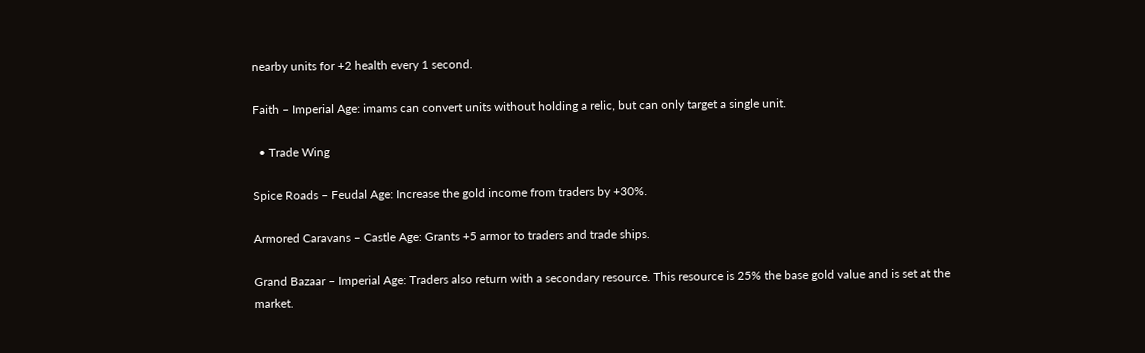nearby units for +2 health every 1 second.

Faith – Imperial Age: imams can convert units without holding a relic, but can only target a single unit.

  • Trade Wing

Spice Roads – Feudal Age: Increase the gold income from traders by +30%.

Armored Caravans – Castle Age: Grants +5 armor to traders and trade ships.

Grand Bazaar – Imperial Age: Traders also return with a secondary resource. This resource is 25% the base gold value and is set at the market.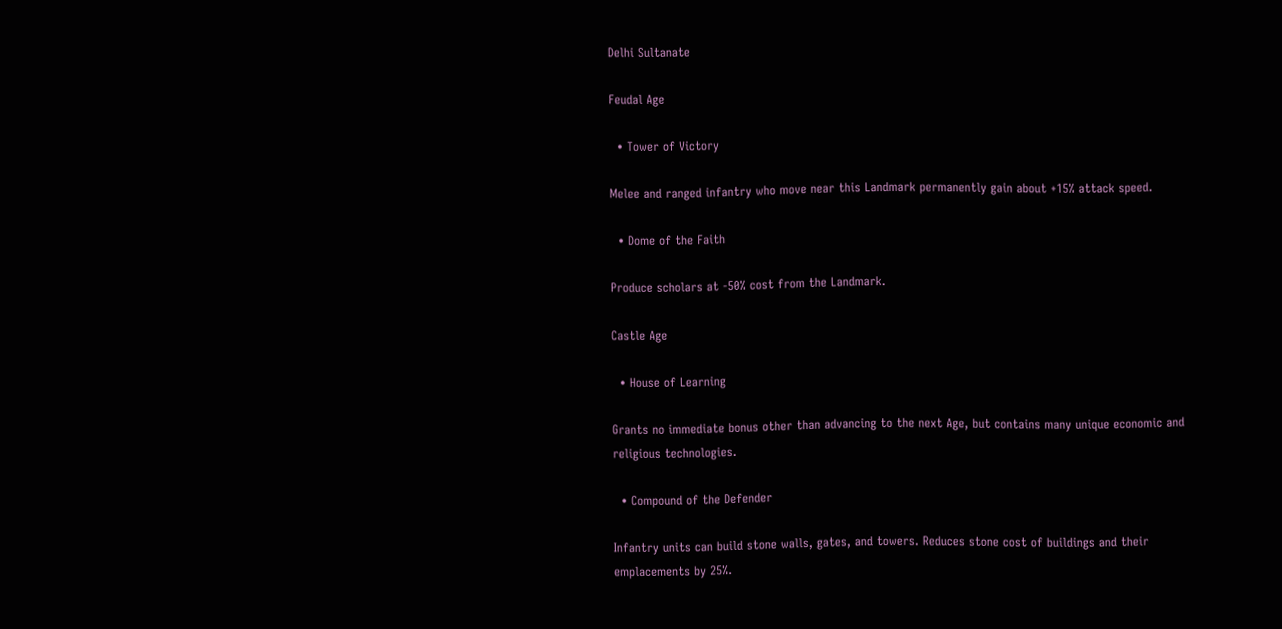Delhi Sultanate

Feudal Age

  • Tower of Victory

Melee and ranged infantry who move near this Landmark permanently gain about +15% attack speed.

  • Dome of the Faith

Produce scholars at -50% cost from the Landmark.

Castle Age

  • House of Learning

Grants no immediate bonus other than advancing to the next Age, but contains many unique economic and religious technologies.

  • Compound of the Defender

Infantry units can build stone walls, gates, and towers. Reduces stone cost of buildings and their emplacements by 25%.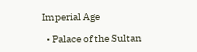Imperial Age

  • Palace of the Sultan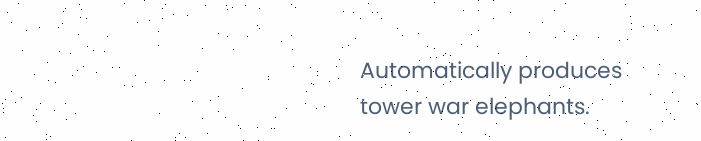Automatically produces tower war elephants.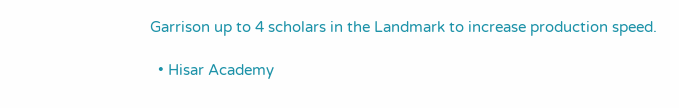Garrison up to 4 scholars in the Landmark to increase production speed.

  • Hisar Academy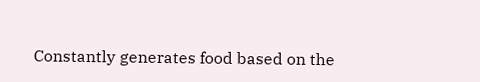Constantly generates food based on the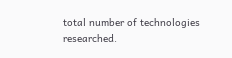total number of technologies researched.